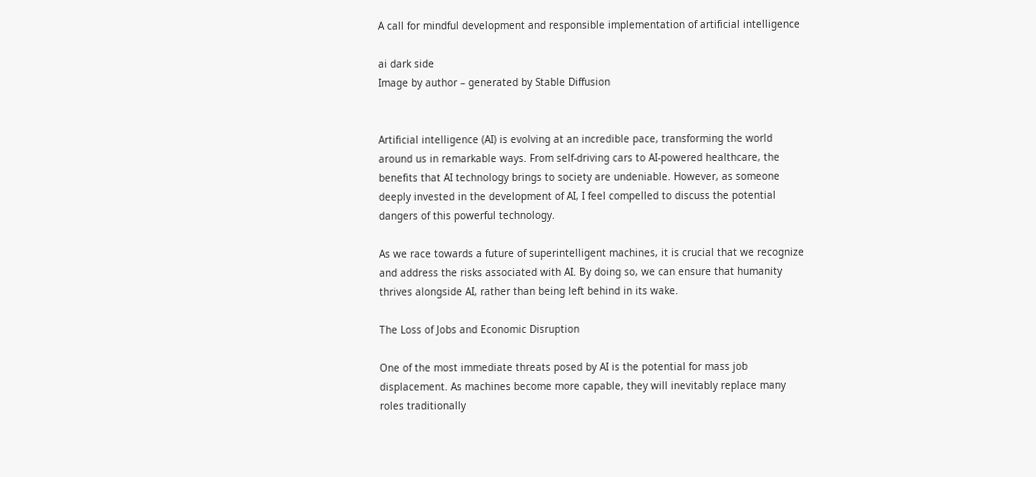A call for mindful development and responsible implementation of artificial intelligence

ai dark side
Image by author – generated by Stable Diffusion


Artificial intelligence (AI) is evolving at an incredible pace, transforming the world around us in remarkable ways. From self-driving cars to AI-powered healthcare, the benefits that AI technology brings to society are undeniable. However, as someone deeply invested in the development of AI, I feel compelled to discuss the potential dangers of this powerful technology.

As we race towards a future of superintelligent machines, it is crucial that we recognize and address the risks associated with AI. By doing so, we can ensure that humanity thrives alongside AI, rather than being left behind in its wake.

The Loss of Jobs and Economic Disruption

One of the most immediate threats posed by AI is the potential for mass job displacement. As machines become more capable, they will inevitably replace many roles traditionally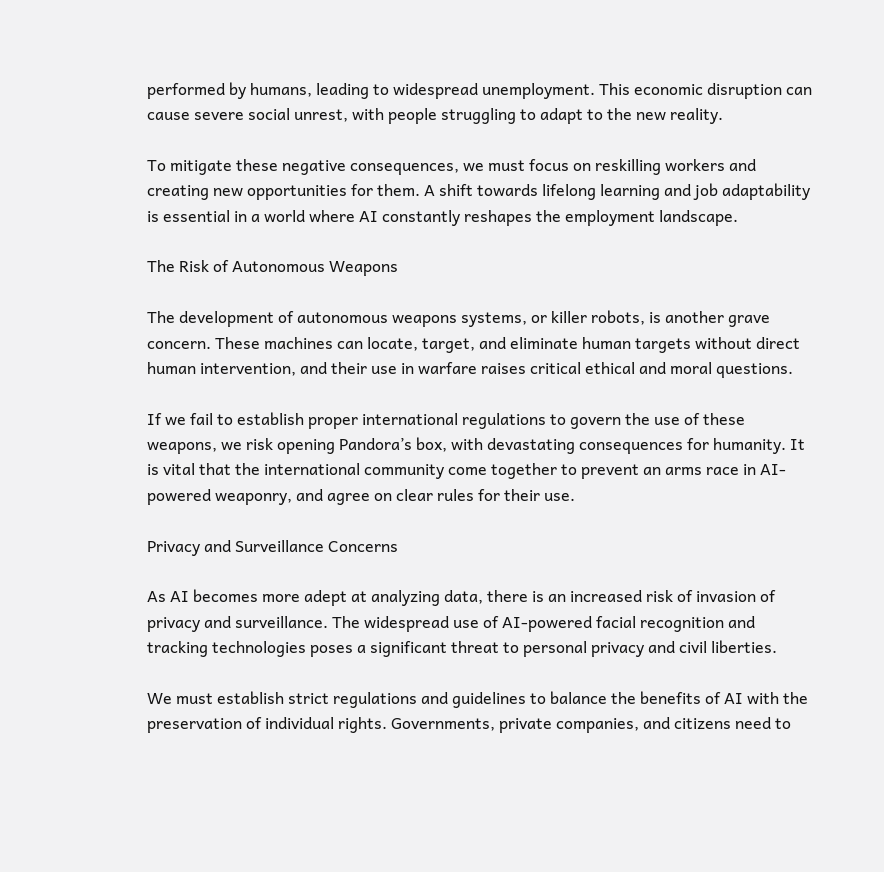performed by humans, leading to widespread unemployment. This economic disruption can cause severe social unrest, with people struggling to adapt to the new reality.

To mitigate these negative consequences, we must focus on reskilling workers and creating new opportunities for them. A shift towards lifelong learning and job adaptability is essential in a world where AI constantly reshapes the employment landscape.

The Risk of Autonomous Weapons

The development of autonomous weapons systems, or killer robots, is another grave concern. These machines can locate, target, and eliminate human targets without direct human intervention, and their use in warfare raises critical ethical and moral questions.

If we fail to establish proper international regulations to govern the use of these weapons, we risk opening Pandora’s box, with devastating consequences for humanity. It is vital that the international community come together to prevent an arms race in AI-powered weaponry, and agree on clear rules for their use.

Privacy and Surveillance Concerns

As AI becomes more adept at analyzing data, there is an increased risk of invasion of privacy and surveillance. The widespread use of AI-powered facial recognition and tracking technologies poses a significant threat to personal privacy and civil liberties.

We must establish strict regulations and guidelines to balance the benefits of AI with the preservation of individual rights. Governments, private companies, and citizens need to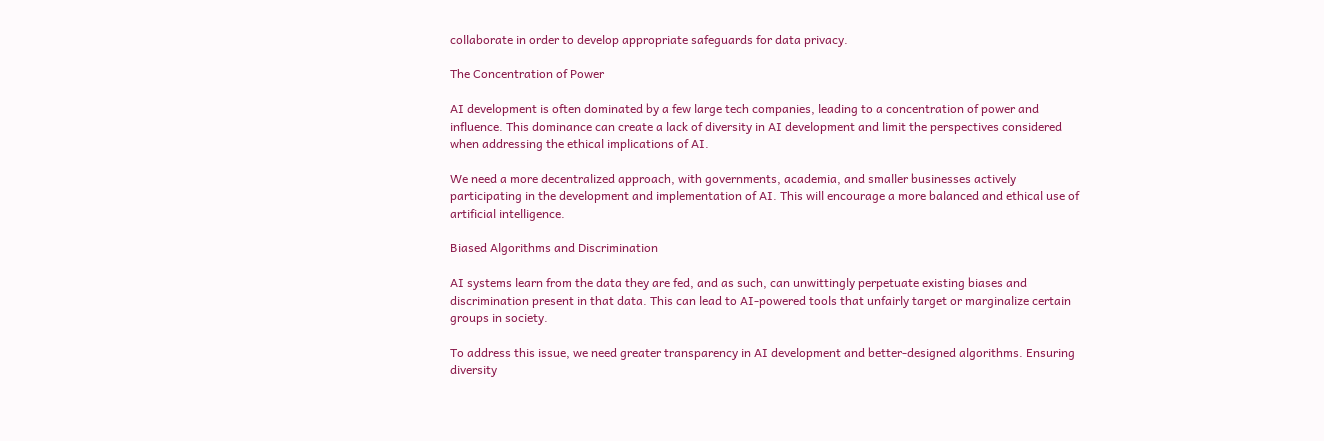collaborate in order to develop appropriate safeguards for data privacy.

The Concentration of Power

AI development is often dominated by a few large tech companies, leading to a concentration of power and influence. This dominance can create a lack of diversity in AI development and limit the perspectives considered when addressing the ethical implications of AI.

We need a more decentralized approach, with governments, academia, and smaller businesses actively participating in the development and implementation of AI. This will encourage a more balanced and ethical use of artificial intelligence.

Biased Algorithms and Discrimination

AI systems learn from the data they are fed, and as such, can unwittingly perpetuate existing biases and discrimination present in that data. This can lead to AI-powered tools that unfairly target or marginalize certain groups in society.

To address this issue, we need greater transparency in AI development and better-designed algorithms. Ensuring diversity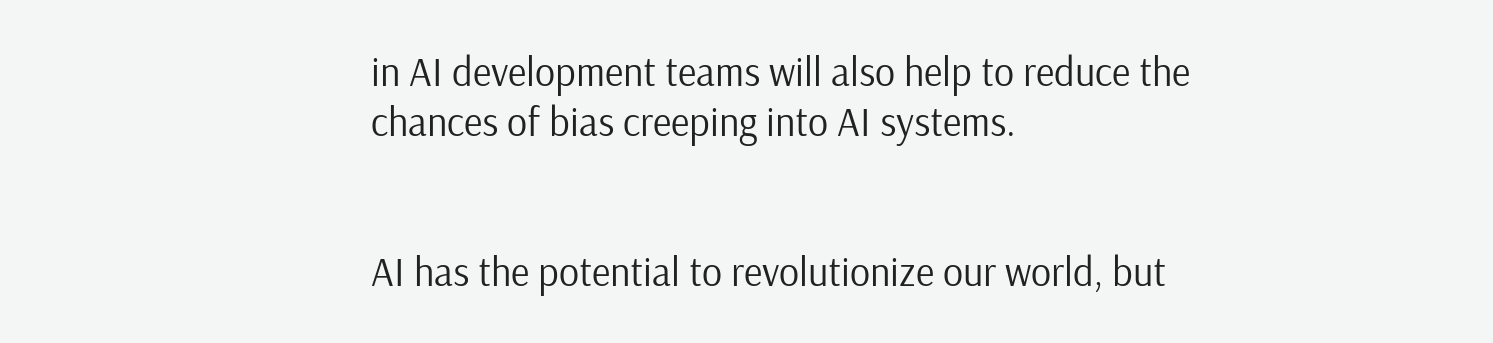in AI development teams will also help to reduce the chances of bias creeping into AI systems.


AI has the potential to revolutionize our world, but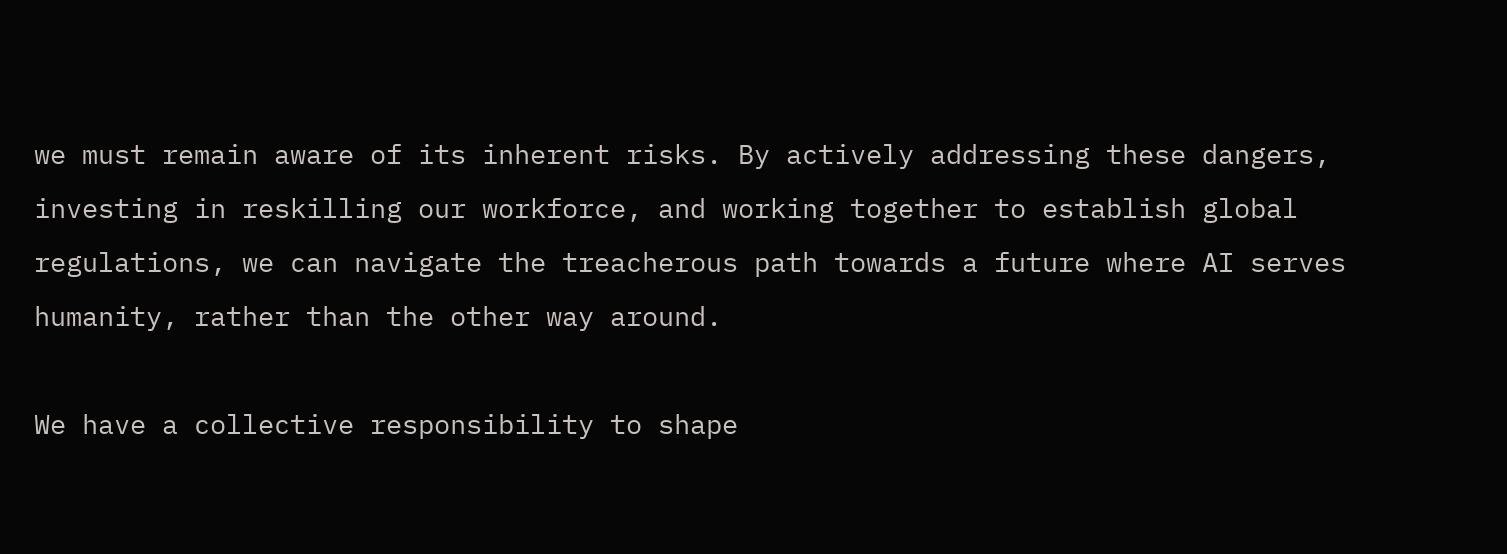we must remain aware of its inherent risks. By actively addressing these dangers, investing in reskilling our workforce, and working together to establish global regulations, we can navigate the treacherous path towards a future where AI serves humanity, rather than the other way around.

We have a collective responsibility to shape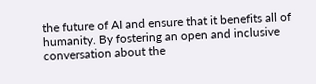the future of AI and ensure that it benefits all of humanity. By fostering an open and inclusive conversation about the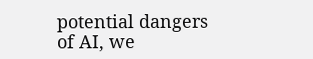potential dangers of AI, we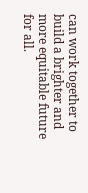can work together to build a brighter and more equitable future for all.